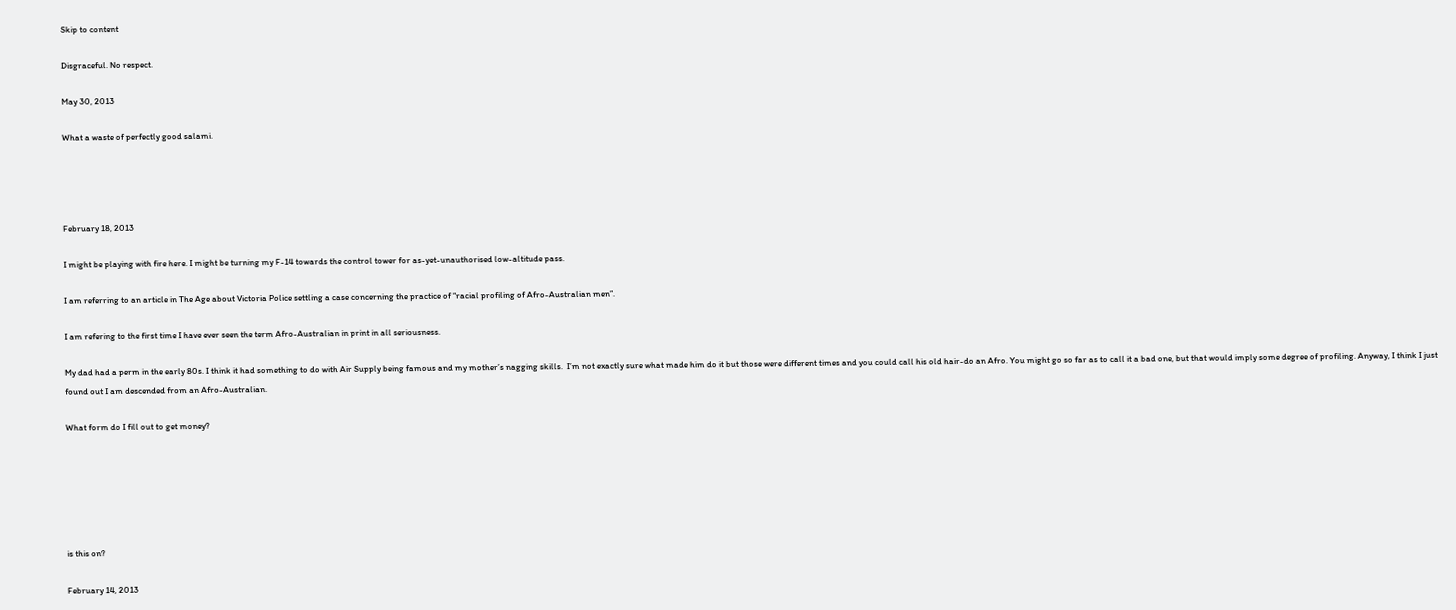Skip to content

Disgraceful. No respect.

May 30, 2013

What a waste of perfectly good salami.




February 18, 2013

I might be playing with fire here. I might be turning my F-14 towards the control tower for as-yet-unauthorised low-altitude pass.

I am referring to an article in The Age about Victoria Police settling a case concerning the practice of “racial profiling of Afro-Australian men”.

I am refering to the first time I have ever seen the term Afro-Australian in print in all seriousness.

My dad had a perm in the early 80s. I think it had something to do with Air Supply being famous and my mother’s nagging skills.  I’m not exactly sure what made him do it but those were different times and you could call his old hair-do an Afro. You might go so far as to call it a bad one, but that would imply some degree of profiling. Anyway, I think I just found out I am descended from an Afro-Australian.

What form do I fill out to get money?






is this on?

February 14, 2013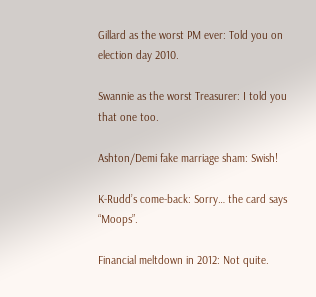Gillard as the worst PM ever: Told you on election day 2010.

Swannie as the worst Treasurer: I told you that one too.

Ashton/Demi fake marriage sham: Swish!

K-Rudd’s come-back: Sorry… the card says “Moops”.

Financial meltdown in 2012: Not quite.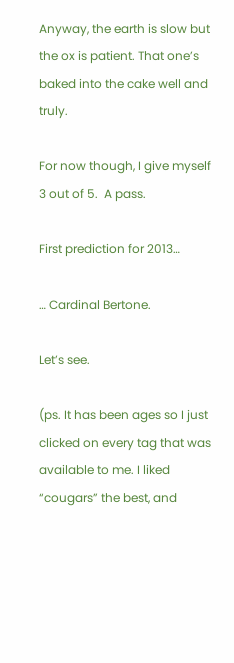Anyway, the earth is slow but the ox is patient. That one’s baked into the cake well and truly.

For now though, I give myself 3 out of 5.  A pass.

First prediction for 2013…

… Cardinal Bertone.

Let’s see.

(ps. It has been ages so I just clicked on every tag that was available to me. I liked “cougars” the best, and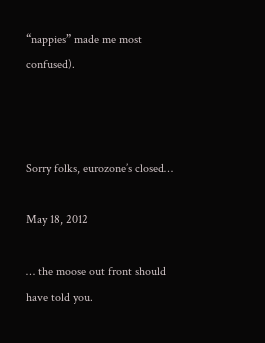“nappies” made me most confused).



Sorry folks, eurozone’s closed…

May 18, 2012

… the moose out front should have told you.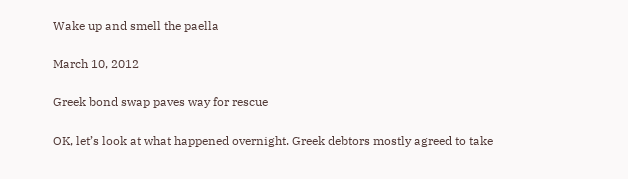Wake up and smell the paella

March 10, 2012

Greek bond swap paves way for rescue

OK, let’s look at what happened overnight. Greek debtors mostly agreed to take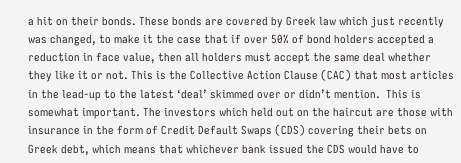a hit on their bonds. These bonds are covered by Greek law which just recently was changed, to make it the case that if over 50% of bond holders accepted a reduction in face value, then all holders must accept the same deal whether they like it or not. This is the Collective Action Clause (CAC) that most articles in the lead-up to the latest ‘deal’ skimmed over or didn’t mention.  This is somewhat important. The investors which held out on the haircut are those with insurance in the form of Credit Default Swaps (CDS) covering their bets on Greek debt, which means that whichever bank issued the CDS would have to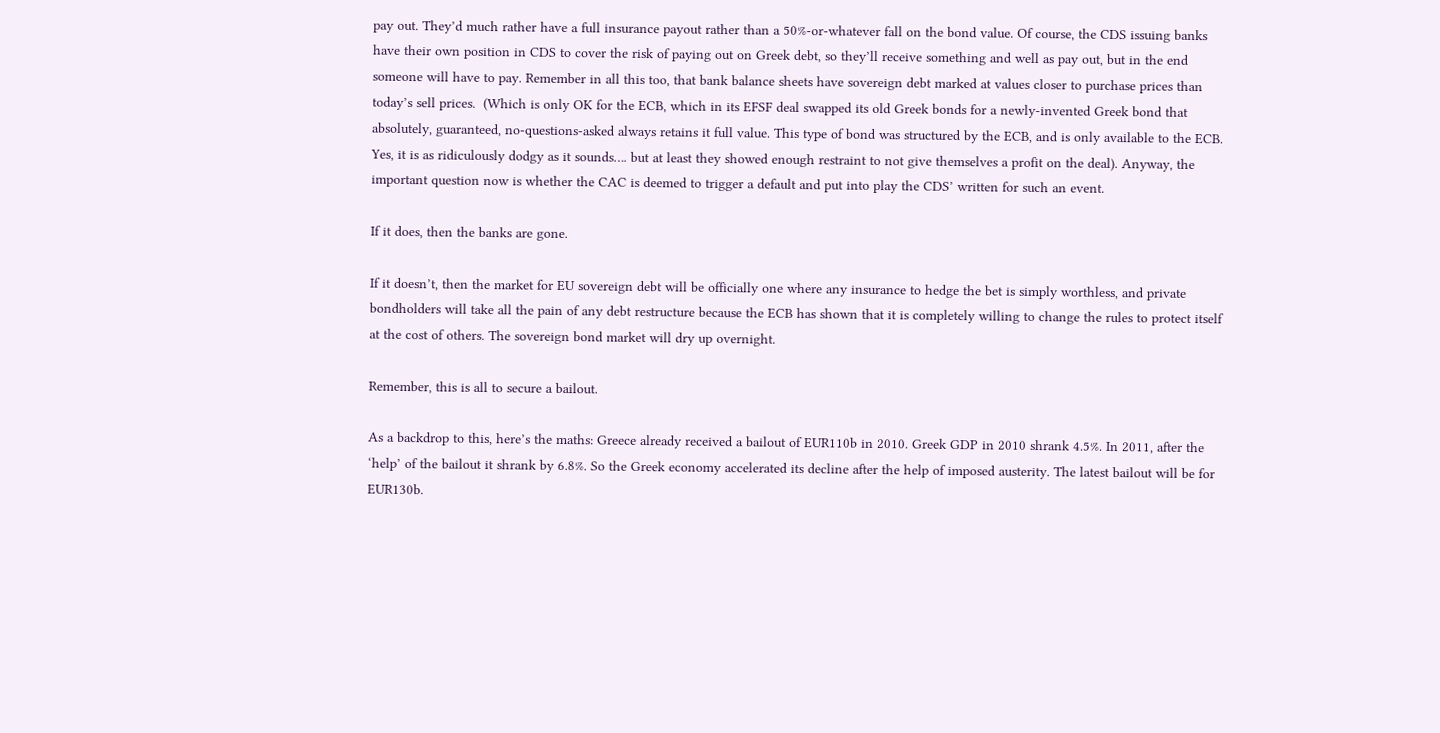pay out. They’d much rather have a full insurance payout rather than a 50%-or-whatever fall on the bond value. Of course, the CDS issuing banks have their own position in CDS to cover the risk of paying out on Greek debt, so they’ll receive something and well as pay out, but in the end someone will have to pay. Remember in all this too, that bank balance sheets have sovereign debt marked at values closer to purchase prices than today’s sell prices.  (Which is only OK for the ECB, which in its EFSF deal swapped its old Greek bonds for a newly-invented Greek bond that absolutely, guaranteed, no-questions-asked always retains it full value. This type of bond was structured by the ECB, and is only available to the ECB. Yes, it is as ridiculously dodgy as it sounds…. but at least they showed enough restraint to not give themselves a profit on the deal). Anyway, the important question now is whether the CAC is deemed to trigger a default and put into play the CDS’ written for such an event.

If it does, then the banks are gone.

If it doesn’t, then the market for EU sovereign debt will be officially one where any insurance to hedge the bet is simply worthless, and private bondholders will take all the pain of any debt restructure because the ECB has shown that it is completely willing to change the rules to protect itself at the cost of others. The sovereign bond market will dry up overnight.

Remember, this is all to secure a bailout.

As a backdrop to this, here’s the maths: Greece already received a bailout of EUR110b in 2010. Greek GDP in 2010 shrank 4.5%. In 2011, after the ‘help’ of the bailout it shrank by 6.8%. So the Greek economy accelerated its decline after the help of imposed austerity. The latest bailout will be for EUR130b.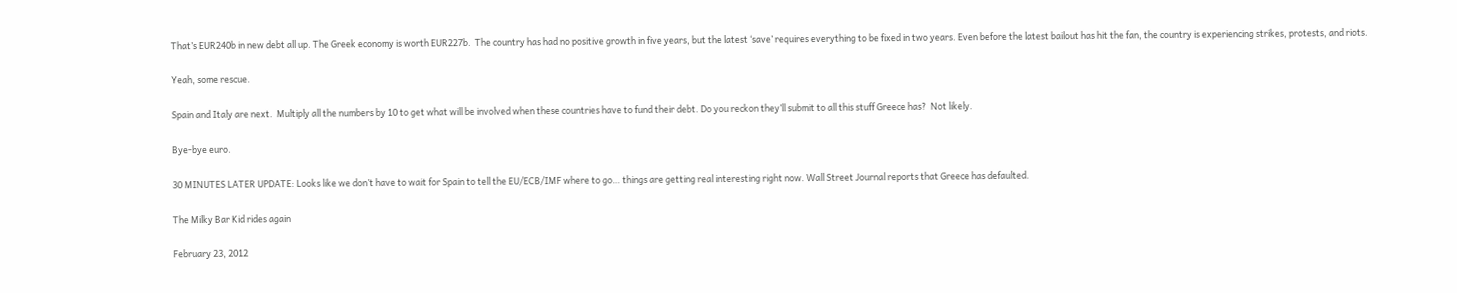That’s EUR240b in new debt all up. The Greek economy is worth EUR227b.  The country has had no positive growth in five years, but the latest ‘save’ requires everything to be fixed in two years. Even before the latest bailout has hit the fan, the country is experiencing strikes, protests, and riots.

Yeah, some rescue.

Spain and Italy are next.  Multiply all the numbers by 10 to get what will be involved when these countries have to fund their debt. Do you reckon they’ll submit to all this stuff Greece has?  Not likely.

Bye-bye euro.

30 MINUTES LATER UPDATE: Looks like we don’t have to wait for Spain to tell the EU/ECB/IMF where to go… things are getting real interesting right now. Wall Street Journal reports that Greece has defaulted.

The Milky Bar Kid rides again

February 23, 2012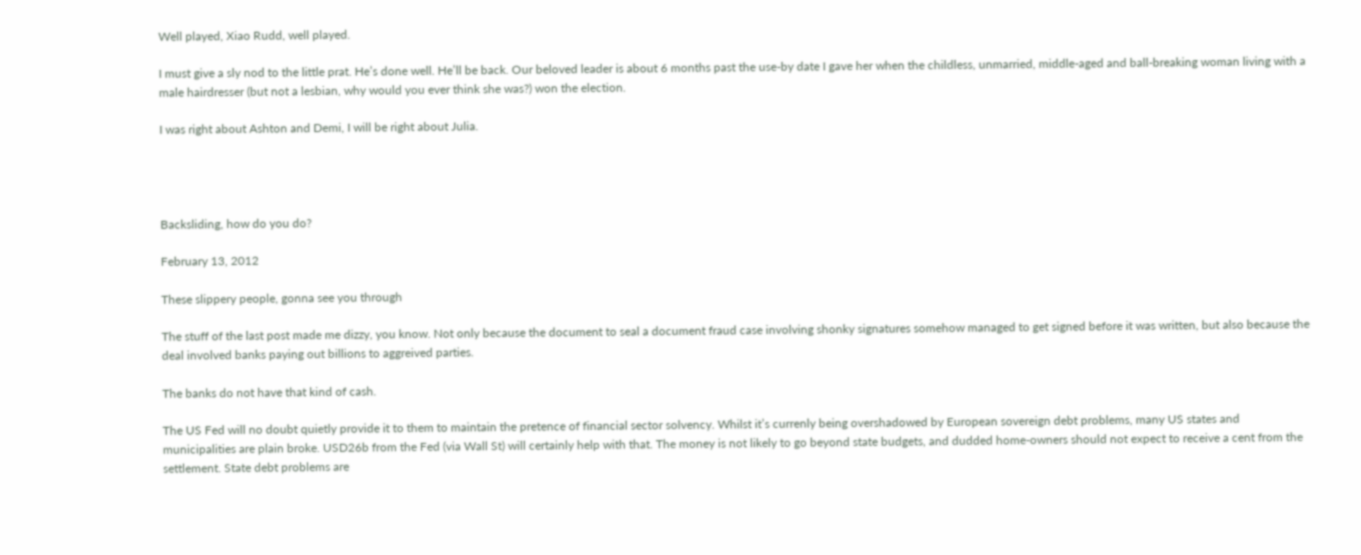Well played, Xiao Rudd, well played.

I must give a sly nod to the little prat. He’s done well. He’ll be back. Our beloved leader is about 6 months past the use-by date I gave her when the childless, unmarried, middle-aged and ball-breaking woman living with a male hairdresser (but not a lesbian, why would you ever think she was?) won the election.

I was right about Ashton and Demi, I will be right about Julia.




Backsliding, how do you do?

February 13, 2012

These slippery people, gonna see you through

The stuff of the last post made me dizzy, you know. Not only because the document to seal a document fraud case involving shonky signatures somehow managed to get signed before it was written, but also because the deal involved banks paying out billions to aggreived parties.

The banks do not have that kind of cash.

The US Fed will no doubt quietly provide it to them to maintain the pretence of financial sector solvency. Whilst it’s currenly being overshadowed by European sovereign debt problems, many US states and municipalities are plain broke. USD26b from the Fed (via Wall St) will certainly help with that. The money is not likely to go beyond state budgets, and dudded home-owners should not expect to receive a cent from the settlement. State debt problems are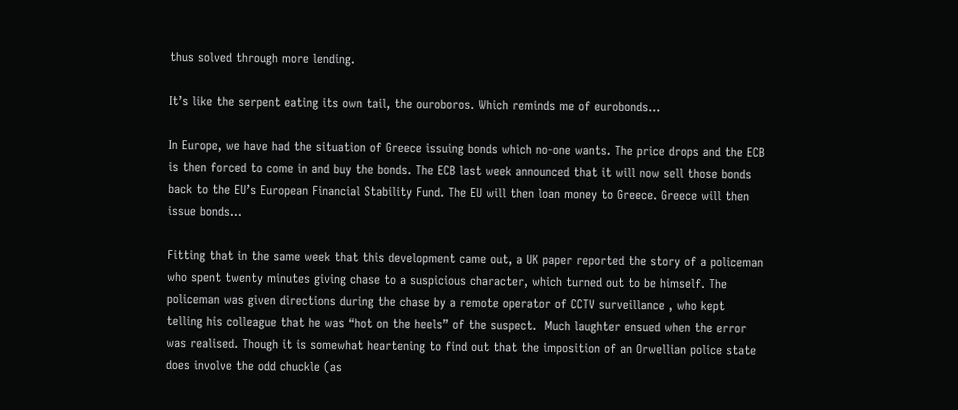thus solved through more lending.

It’s like the serpent eating its own tail, the ouroboros. Which reminds me of eurobonds…

In Europe, we have had the situation of Greece issuing bonds which no-one wants. The price drops and the ECB is then forced to come in and buy the bonds. The ECB last week announced that it will now sell those bonds back to the EU’s European Financial Stability Fund. The EU will then loan money to Greece. Greece will then issue bonds…

Fitting that in the same week that this development came out, a UK paper reported the story of a policeman who spent twenty minutes giving chase to a suspicious character, which turned out to be himself. The policeman was given directions during the chase by a remote operator of CCTV surveillance , who kept telling his colleague that he was “hot on the heels” of the suspect.  Much laughter ensued when the error was realised. Though it is somewhat heartening to find out that the imposition of an Orwellian police state does involve the odd chuckle (as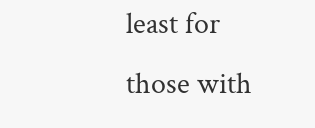least for those with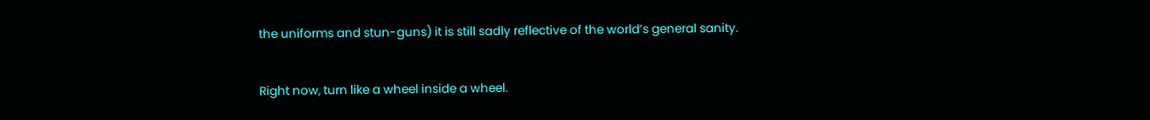the uniforms and stun-guns) it is still sadly reflective of the world’s general sanity.

Right now, turn like a wheel inside a wheel.